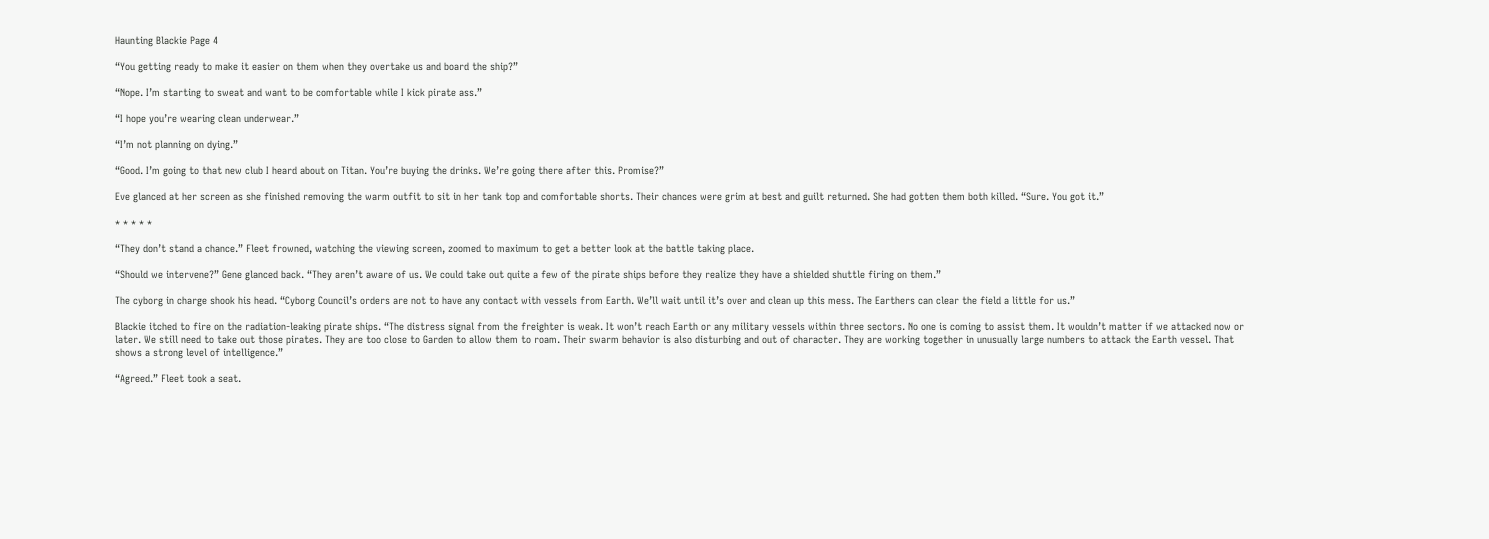Haunting Blackie Page 4

“You getting ready to make it easier on them when they overtake us and board the ship?”

“Nope. I’m starting to sweat and want to be comfortable while I kick pirate ass.”

“I hope you’re wearing clean underwear.”

“I’m not planning on dying.”

“Good. I’m going to that new club I heard about on Titan. You’re buying the drinks. We’re going there after this. Promise?”

Eve glanced at her screen as she finished removing the warm outfit to sit in her tank top and comfortable shorts. Their chances were grim at best and guilt returned. She had gotten them both killed. “Sure. You got it.”

* * * * *

“They don’t stand a chance.” Fleet frowned, watching the viewing screen, zoomed to maximum to get a better look at the battle taking place.

“Should we intervene?” Gene glanced back. “They aren’t aware of us. We could take out quite a few of the pirate ships before they realize they have a shielded shuttle firing on them.”

The cyborg in charge shook his head. “Cyborg Council’s orders are not to have any contact with vessels from Earth. We’ll wait until it’s over and clean up this mess. The Earthers can clear the field a little for us.”

Blackie itched to fire on the radiation-leaking pirate ships. “The distress signal from the freighter is weak. It won’t reach Earth or any military vessels within three sectors. No one is coming to assist them. It wouldn’t matter if we attacked now or later. We still need to take out those pirates. They are too close to Garden to allow them to roam. Their swarm behavior is also disturbing and out of character. They are working together in unusually large numbers to attack the Earth vessel. That shows a strong level of intelligence.”

“Agreed.” Fleet took a seat.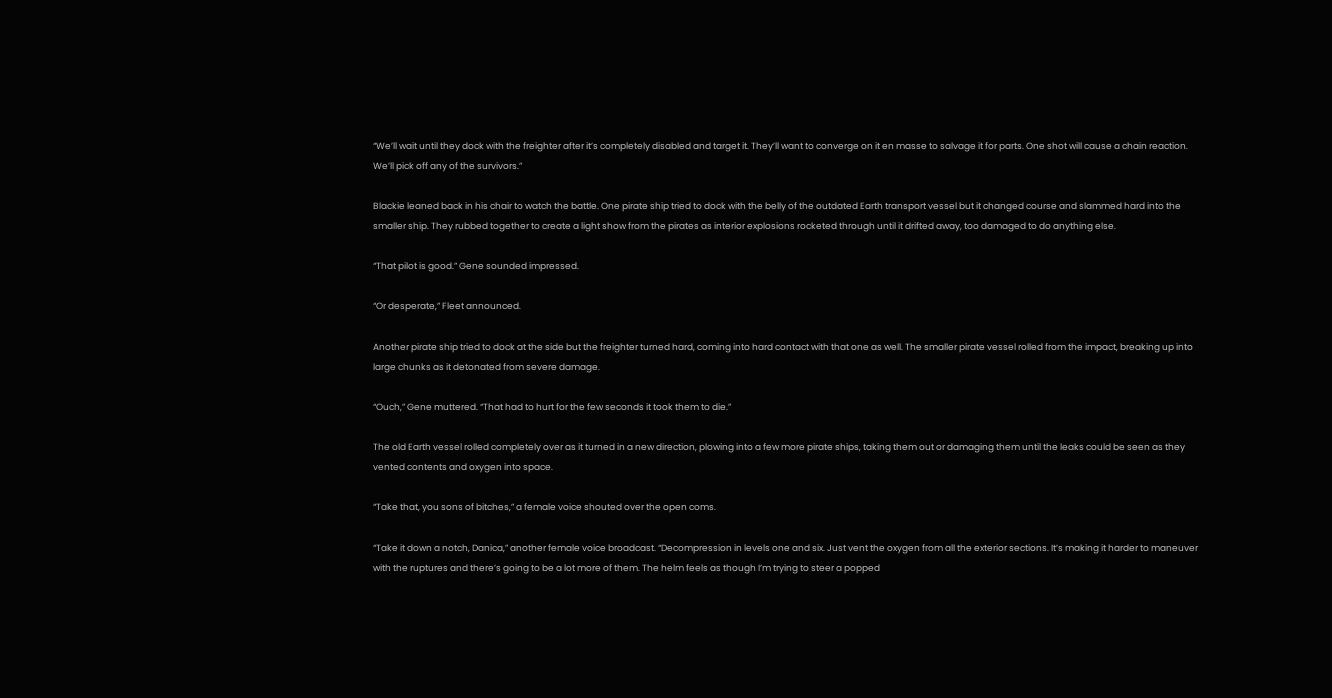“We’ll wait until they dock with the freighter after it’s completely disabled and target it. They’ll want to converge on it en masse to salvage it for parts. One shot will cause a chain reaction. We’ll pick off any of the survivors.”

Blackie leaned back in his chair to watch the battle. One pirate ship tried to dock with the belly of the outdated Earth transport vessel but it changed course and slammed hard into the smaller ship. They rubbed together to create a light show from the pirates as interior explosions rocketed through until it drifted away, too damaged to do anything else.

“That pilot is good.” Gene sounded impressed.

“Or desperate,” Fleet announced.

Another pirate ship tried to dock at the side but the freighter turned hard, coming into hard contact with that one as well. The smaller pirate vessel rolled from the impact, breaking up into large chunks as it detonated from severe damage.

“Ouch,” Gene muttered. “That had to hurt for the few seconds it took them to die.”

The old Earth vessel rolled completely over as it turned in a new direction, plowing into a few more pirate ships, taking them out or damaging them until the leaks could be seen as they vented contents and oxygen into space.

“Take that, you sons of bitches,” a female voice shouted over the open coms.

“Take it down a notch, Danica,” another female voice broadcast. “Decompression in levels one and six. Just vent the oxygen from all the exterior sections. It’s making it harder to maneuver with the ruptures and there’s going to be a lot more of them. The helm feels as though I’m trying to steer a popped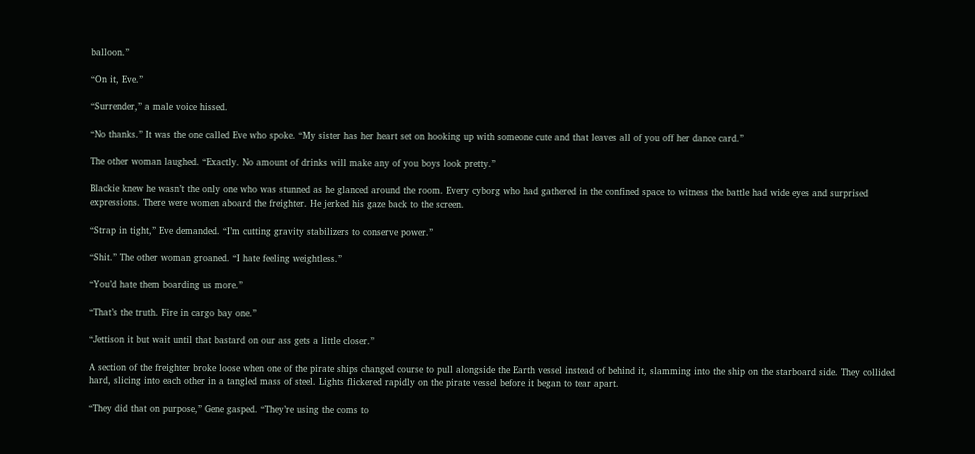balloon.”

“On it, Eve.”

“Surrender,” a male voice hissed.

“No thanks.” It was the one called Eve who spoke. “My sister has her heart set on hooking up with someone cute and that leaves all of you off her dance card.”

The other woman laughed. “Exactly. No amount of drinks will make any of you boys look pretty.”

Blackie knew he wasn’t the only one who was stunned as he glanced around the room. Every cyborg who had gathered in the confined space to witness the battle had wide eyes and surprised expressions. There were women aboard the freighter. He jerked his gaze back to the screen.

“Strap in tight,” Eve demanded. “I’m cutting gravity stabilizers to conserve power.”

“Shit.” The other woman groaned. “I hate feeling weightless.”

“You’d hate them boarding us more.”

“That’s the truth. Fire in cargo bay one.”

“Jettison it but wait until that bastard on our ass gets a little closer.”

A section of the freighter broke loose when one of the pirate ships changed course to pull alongside the Earth vessel instead of behind it, slamming into the ship on the starboard side. They collided hard, slicing into each other in a tangled mass of steel. Lights flickered rapidly on the pirate vessel before it began to tear apart.

“They did that on purpose,” Gene gasped. “They’re using the coms to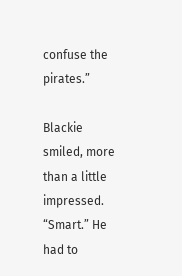confuse the pirates.”

Blackie smiled, more than a little impressed. “Smart.” He had to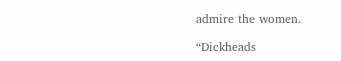admire the women.

“Dickheads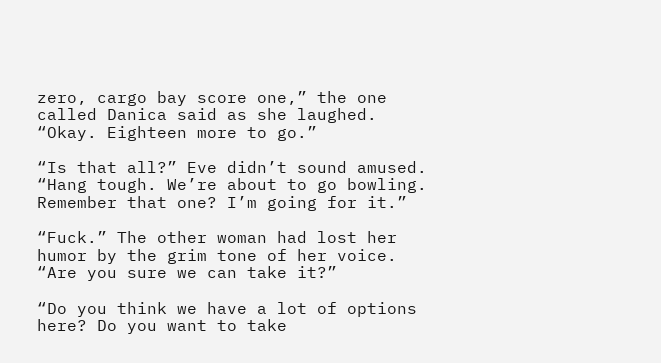zero, cargo bay score one,” the one called Danica said as she laughed. “Okay. Eighteen more to go.”

“Is that all?” Eve didn’t sound amused. “Hang tough. We’re about to go bowling. Remember that one? I’m going for it.”

“Fuck.” The other woman had lost her humor by the grim tone of her voice. “Are you sure we can take it?”

“Do you think we have a lot of options here? Do you want to take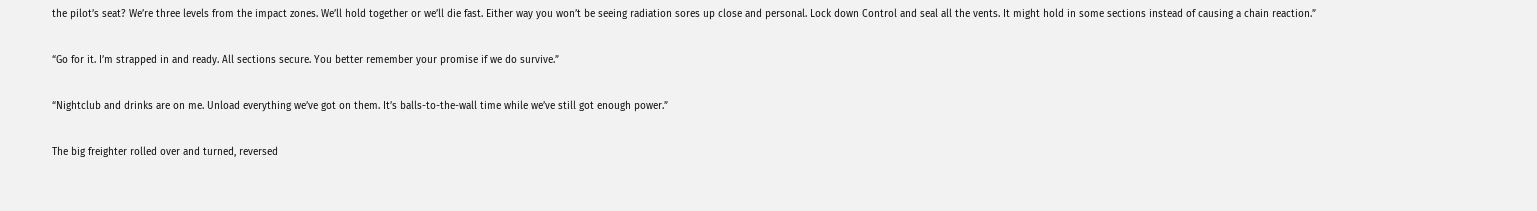the pilot’s seat? We’re three levels from the impact zones. We’ll hold together or we’ll die fast. Either way you won’t be seeing radiation sores up close and personal. Lock down Control and seal all the vents. It might hold in some sections instead of causing a chain reaction.”

“Go for it. I’m strapped in and ready. All sections secure. You better remember your promise if we do survive.”

“Nightclub and drinks are on me. Unload everything we’ve got on them. It’s balls-to-the-wall time while we’ve still got enough power.”

The big freighter rolled over and turned, reversed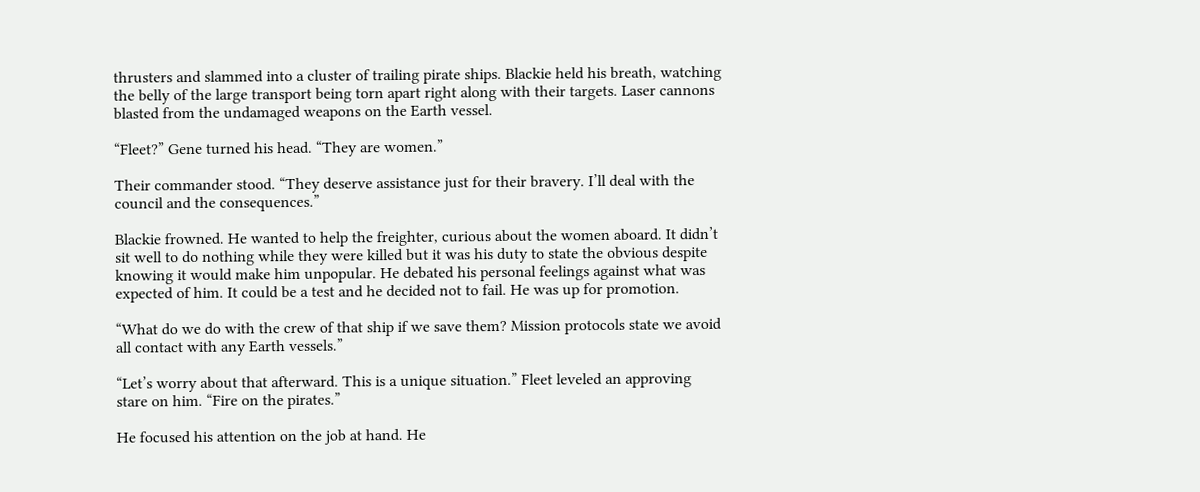thrusters and slammed into a cluster of trailing pirate ships. Blackie held his breath, watching the belly of the large transport being torn apart right along with their targets. Laser cannons blasted from the undamaged weapons on the Earth vessel.

“Fleet?” Gene turned his head. “They are women.”

Their commander stood. “They deserve assistance just for their bravery. I’ll deal with the council and the consequences.”

Blackie frowned. He wanted to help the freighter, curious about the women aboard. It didn’t sit well to do nothing while they were killed but it was his duty to state the obvious despite knowing it would make him unpopular. He debated his personal feelings against what was expected of him. It could be a test and he decided not to fail. He was up for promotion.

“What do we do with the crew of that ship if we save them? Mission protocols state we avoid all contact with any Earth vessels.”

“Let’s worry about that afterward. This is a unique situation.” Fleet leveled an approving stare on him. “Fire on the pirates.”

He focused his attention on the job at hand. He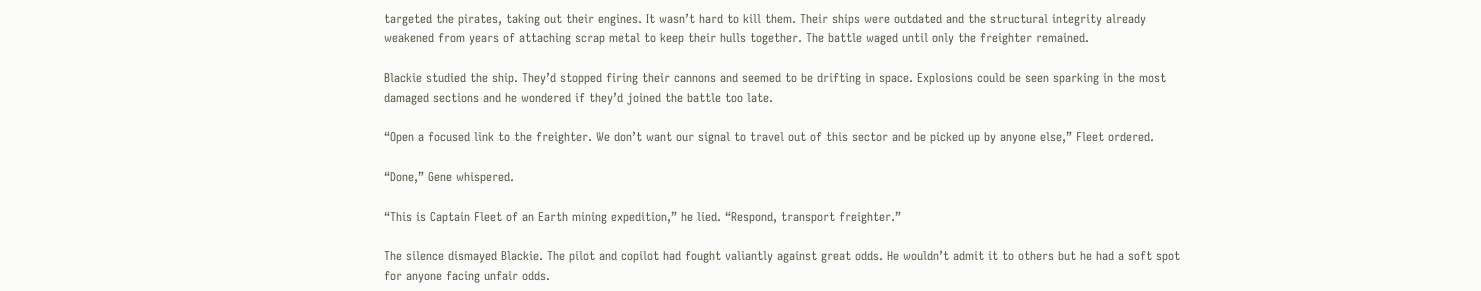targeted the pirates, taking out their engines. It wasn’t hard to kill them. Their ships were outdated and the structural integrity already weakened from years of attaching scrap metal to keep their hulls together. The battle waged until only the freighter remained.

Blackie studied the ship. They’d stopped firing their cannons and seemed to be drifting in space. Explosions could be seen sparking in the most damaged sections and he wondered if they’d joined the battle too late.

“Open a focused link to the freighter. We don’t want our signal to travel out of this sector and be picked up by anyone else,” Fleet ordered.

“Done,” Gene whispered.

“This is Captain Fleet of an Earth mining expedition,” he lied. “Respond, transport freighter.”

The silence dismayed Blackie. The pilot and copilot had fought valiantly against great odds. He wouldn’t admit it to others but he had a soft spot for anyone facing unfair odds.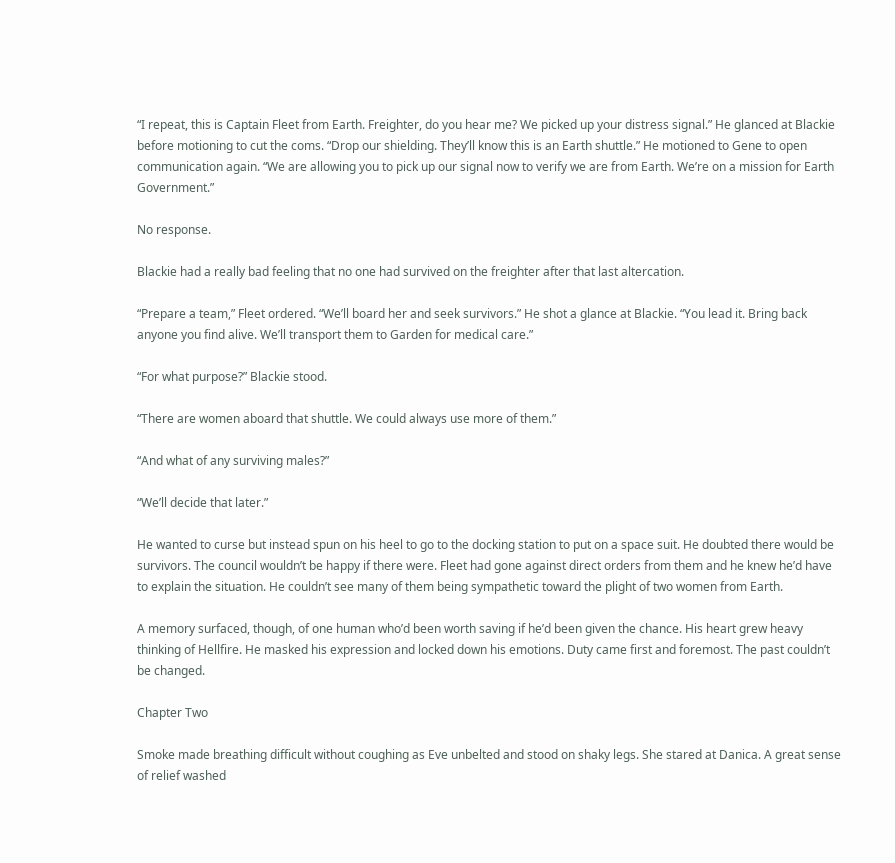“I repeat, this is Captain Fleet from Earth. Freighter, do you hear me? We picked up your distress signal.” He glanced at Blackie before motioning to cut the coms. “Drop our shielding. They’ll know this is an Earth shuttle.” He motioned to Gene to open communication again. “We are allowing you to pick up our signal now to verify we are from Earth. We’re on a mission for Earth Government.”

No response.

Blackie had a really bad feeling that no one had survived on the freighter after that last altercation.

“Prepare a team,” Fleet ordered. “We’ll board her and seek survivors.” He shot a glance at Blackie. “You lead it. Bring back anyone you find alive. We’ll transport them to Garden for medical care.”

“For what purpose?” Blackie stood.

“There are women aboard that shuttle. We could always use more of them.”

“And what of any surviving males?”

“We’ll decide that later.”

He wanted to curse but instead spun on his heel to go to the docking station to put on a space suit. He doubted there would be survivors. The council wouldn’t be happy if there were. Fleet had gone against direct orders from them and he knew he’d have to explain the situation. He couldn’t see many of them being sympathetic toward the plight of two women from Earth.

A memory surfaced, though, of one human who’d been worth saving if he’d been given the chance. His heart grew heavy thinking of Hellfire. He masked his expression and locked down his emotions. Duty came first and foremost. The past couldn’t be changed.

Chapter Two

Smoke made breathing difficult without coughing as Eve unbelted and stood on shaky legs. She stared at Danica. A great sense of relief washed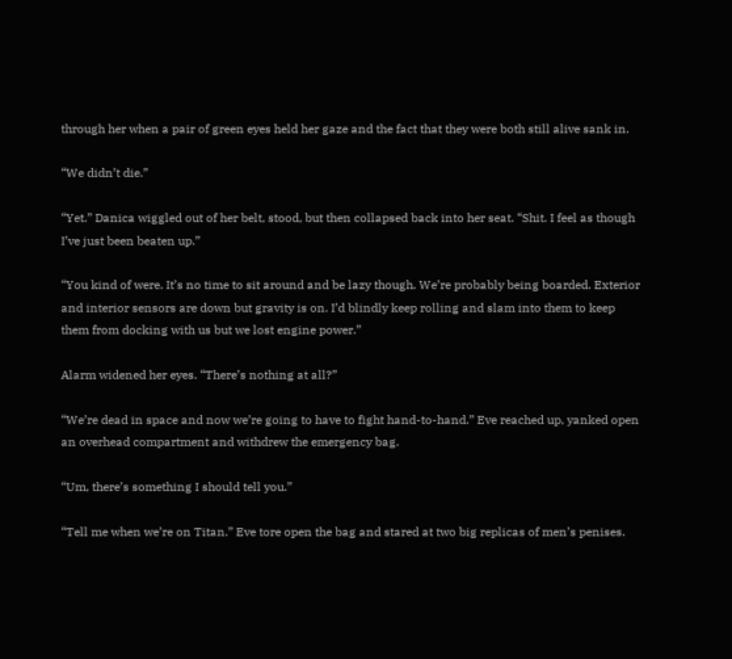through her when a pair of green eyes held her gaze and the fact that they were both still alive sank in.

“We didn’t die.”

“Yet.” Danica wiggled out of her belt, stood, but then collapsed back into her seat. “Shit. I feel as though I’ve just been beaten up.”

“You kind of were. It’s no time to sit around and be lazy though. We’re probably being boarded. Exterior and interior sensors are down but gravity is on. I’d blindly keep rolling and slam into them to keep them from docking with us but we lost engine power.”

Alarm widened her eyes. “There’s nothing at all?”

“We’re dead in space and now we’re going to have to fight hand-to-hand.” Eve reached up, yanked open an overhead compartment and withdrew the emergency bag.

“Um, there’s something I should tell you.”

“Tell me when we’re on Titan.” Eve tore open the bag and stared at two big replicas of men’s penises.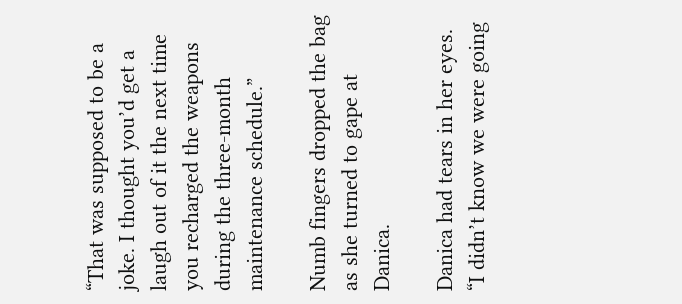“That was supposed to be a joke. I thought you’d get a laugh out of it the next time you recharged the weapons during the three-month maintenance schedule.”

Numb fingers dropped the bag as she turned to gape at Danica.

Danica had tears in her eyes. “I didn’t know we were going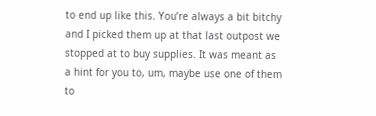to end up like this. You’re always a bit bitchy and I picked them up at that last outpost we stopped at to buy supplies. It was meant as a hint for you to, um, maybe use one of them to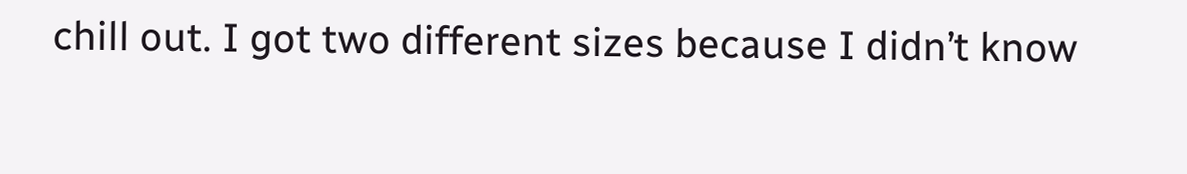chill out. I got two different sizes because I didn’t know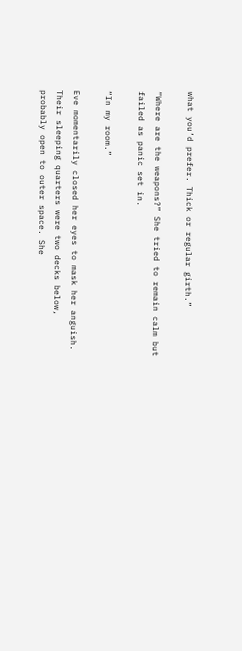what you’d prefer. Thick or regular girth.”

“Where are the weapons?” She tried to remain calm but failed as panic set in.

“In my room.”

Eve momentarily closed her eyes to mask her anguish. Their sleeping quarters were two decks below, probably open to outer space. She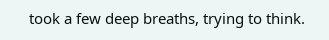took a few deep breaths, trying to think.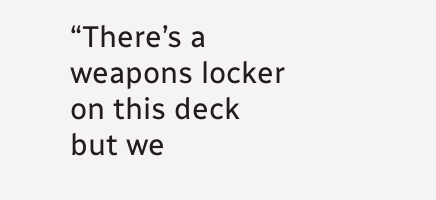“There’s a weapons locker on this deck but we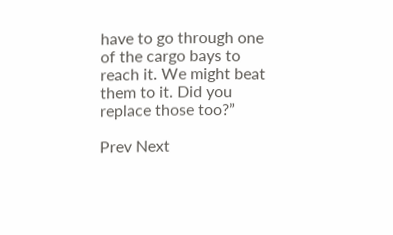have to go through one of the cargo bays to reach it. We might beat them to it. Did you replace those too?”

Prev Next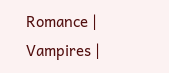Romance | Vampires |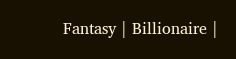Fantasy | Billionaire |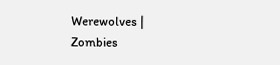Werewolves | Zombies